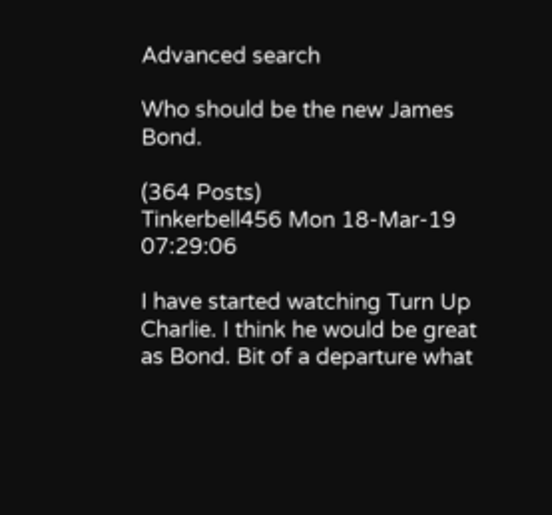Advanced search

Who should be the new James Bond.

(364 Posts)
Tinkerbell456 Mon 18-Mar-19 07:29:06

I have started watching Turn Up Charlie. I think he would be great as Bond. Bit of a departure what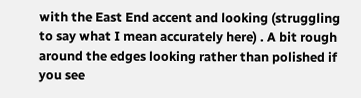with the East End accent and looking (struggling to say what I mean accurately here) . A bit rough around the edges looking rather than polished if you see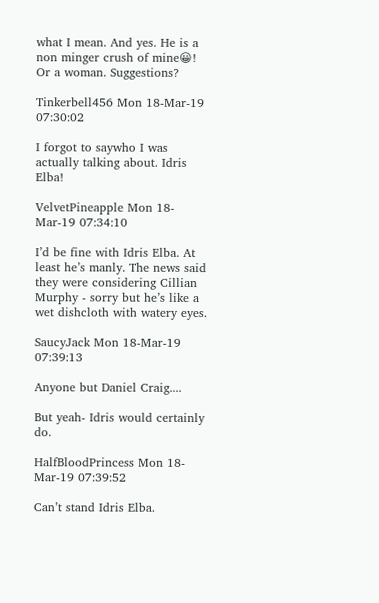what I mean. And yes. He is a non minger crush of mine😀! Or a woman. Suggestions?

Tinkerbell456 Mon 18-Mar-19 07:30:02

I forgot to saywho I was actually talking about. Idris Elba!

VelvetPineapple Mon 18-Mar-19 07:34:10

I’d be fine with Idris Elba. At least he’s manly. The news said they were considering Cillian Murphy - sorry but he’s like a wet dishcloth with watery eyes.

SaucyJack Mon 18-Mar-19 07:39:13

Anyone but Daniel Craig....

But yeah- Idris would certainly do.

HalfBloodPrincess Mon 18-Mar-19 07:39:52

Can’t stand Idris Elba.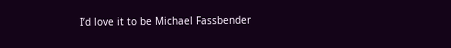I’d love it to be Michael Fassbender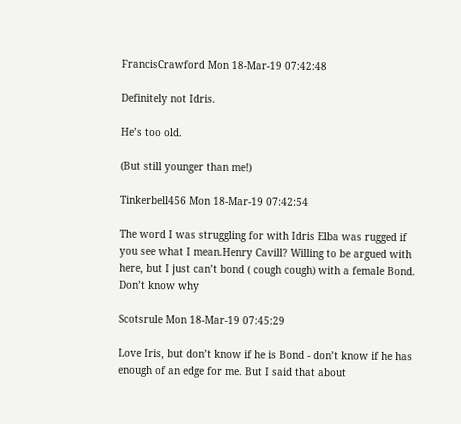FrancisCrawford Mon 18-Mar-19 07:42:48

Definitely not Idris.

He’s too old.

(But still younger than me!)

Tinkerbell456 Mon 18-Mar-19 07:42:54

The word I was struggling for with Idris Elba was rugged if you see what I mean.Henry Cavill? Willing to be argued with here, but I just can’t bond ( cough cough) with a female Bond. Don’t know why

Scotsrule Mon 18-Mar-19 07:45:29

Love Iris, but don’t know if he is Bond - don’t know if he has enough of an edge for me. But I said that about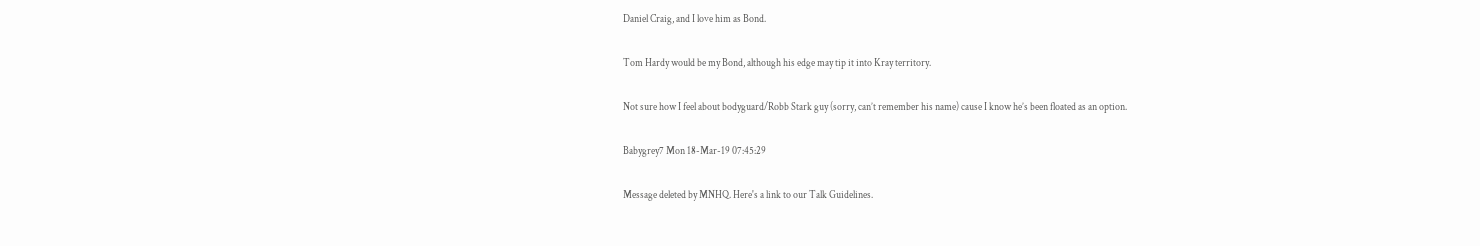Daniel Craig, and I love him as Bond.

Tom Hardy would be my Bond, although his edge may tip it into Kray territory.

Not sure how I feel about bodyguard/Robb Stark guy (sorry, can’t remember his name) cause I know he’s been floated as an option.

Babygrey7 Mon 18-Mar-19 07:45:29

Message deleted by MNHQ. Here's a link to our Talk Guidelines.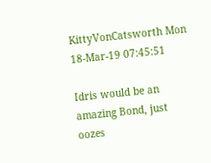KittyVonCatsworth Mon 18-Mar-19 07:45:51

Idris would be an amazing Bond, just oozes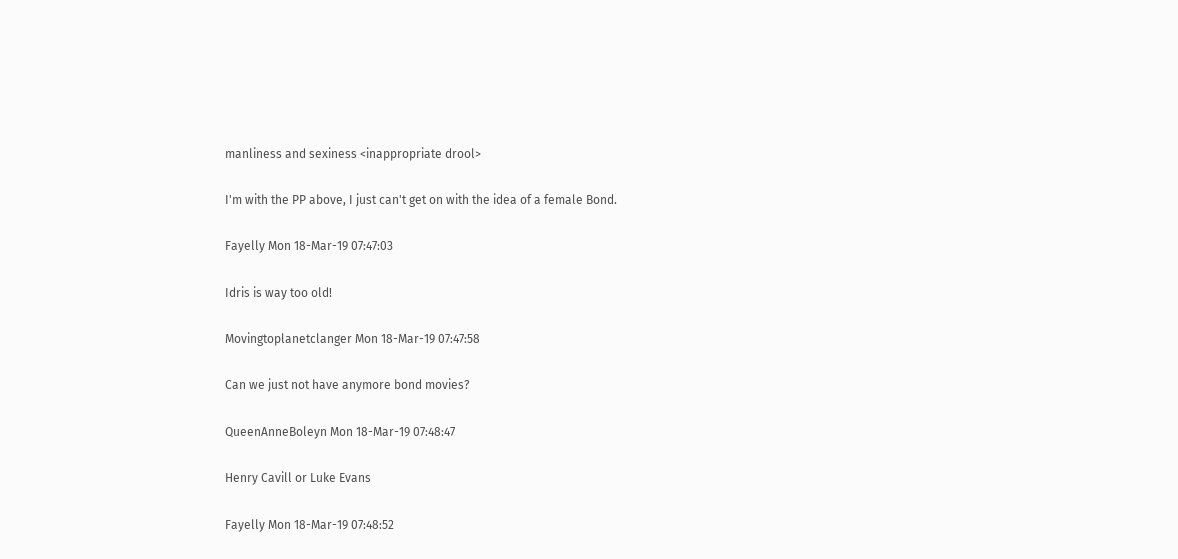manliness and sexiness <inappropriate drool>

I'm with the PP above, I just can't get on with the idea of a female Bond.

Fayelly Mon 18-Mar-19 07:47:03

Idris is way too old!

Movingtoplanetclanger Mon 18-Mar-19 07:47:58

Can we just not have anymore bond movies?

QueenAnneBoleyn Mon 18-Mar-19 07:48:47

Henry Cavill or Luke Evans

Fayelly Mon 18-Mar-19 07:48:52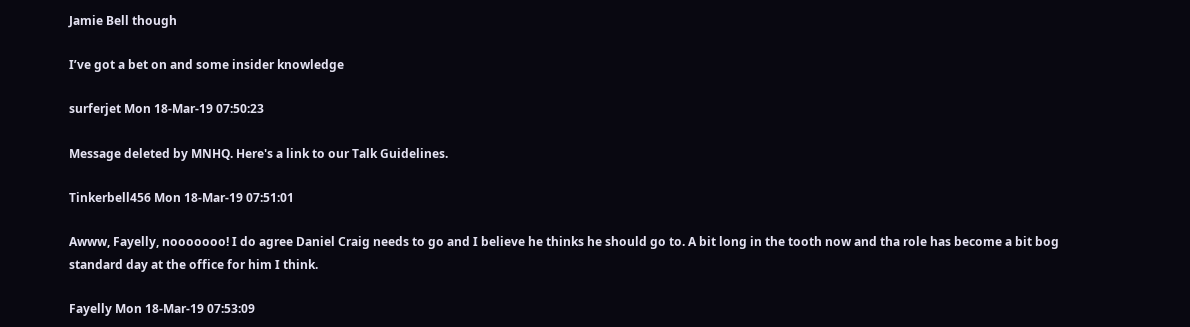Jamie Bell though

I’ve got a bet on and some insider knowledge

surferjet Mon 18-Mar-19 07:50:23

Message deleted by MNHQ. Here's a link to our Talk Guidelines.

Tinkerbell456 Mon 18-Mar-19 07:51:01

Awww, Fayelly, nooooooo! I do agree Daniel Craig needs to go and I believe he thinks he should go to. A bit long in the tooth now and tha role has become a bit bog standard day at the office for him I think.

Fayelly Mon 18-Mar-19 07:53:09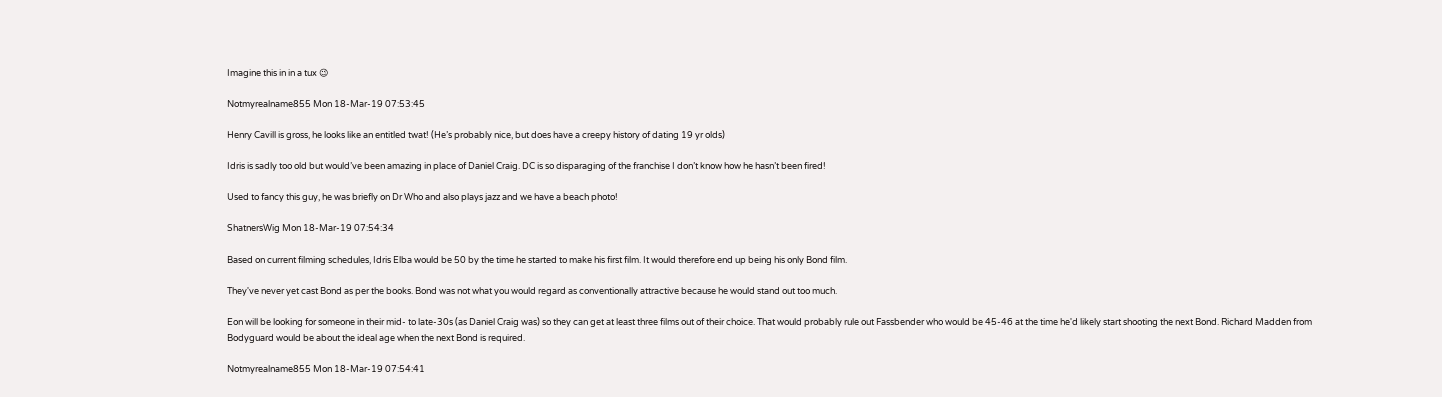Imagine this in in a tux 😉

Notmyrealname855 Mon 18-Mar-19 07:53:45

Henry Cavill is gross, he looks like an entitled twat! (He’s probably nice, but does have a creepy history of dating 19 yr olds)

Idris is sadly too old but would’ve been amazing in place of Daniel Craig. DC is so disparaging of the franchise I don’t know how he hasn’t been fired!

Used to fancy this guy, he was briefly on Dr Who and also plays jazz and we have a beach photo!

ShatnersWig Mon 18-Mar-19 07:54:34

Based on current filming schedules, Idris Elba would be 50 by the time he started to make his first film. It would therefore end up being his only Bond film.

They've never yet cast Bond as per the books. Bond was not what you would regard as conventionally attractive because he would stand out too much.

Eon will be looking for someone in their mid- to late-30s (as Daniel Craig was) so they can get at least three films out of their choice. That would probably rule out Fassbender who would be 45-46 at the time he'd likely start shooting the next Bond. Richard Madden from Bodyguard would be about the ideal age when the next Bond is required.

Notmyrealname855 Mon 18-Mar-19 07:54:41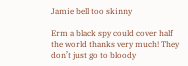Jamie bell too skinny

Erm a black spy could cover half the world thanks very much! They don’t just go to bloody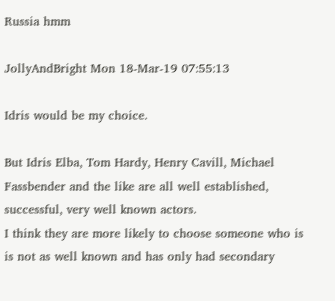Russia hmm

JollyAndBright Mon 18-Mar-19 07:55:13

Idris would be my choice.

But Idris Elba, Tom Hardy, Henry Cavill, Michael Fassbender and the like are all well established, successful, very well known actors.
I think they are more likely to choose someone who is is not as well known and has only had secondary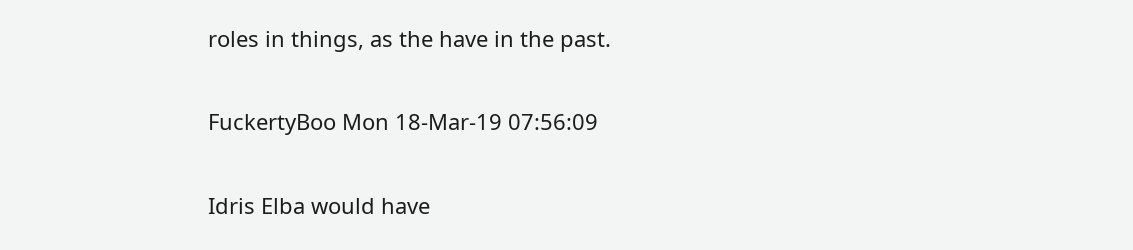roles in things, as the have in the past.

FuckertyBoo Mon 18-Mar-19 07:56:09

Idris Elba would have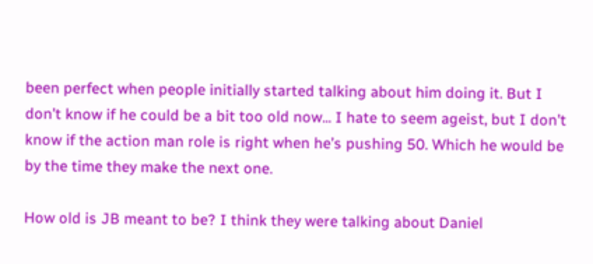been perfect when people initially started talking about him doing it. But I don’t know if he could be a bit too old now... I hate to seem ageist, but I don’t know if the action man role is right when he’s pushing 50. Which he would be by the time they make the next one.

How old is JB meant to be? I think they were talking about Daniel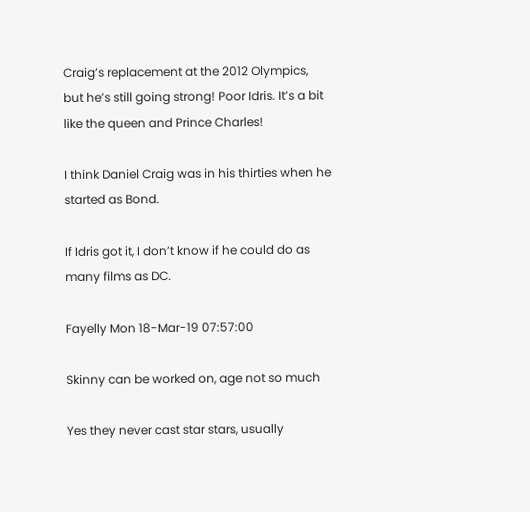Craig’s replacement at the 2012 Olympics, but he’s still going strong! Poor Idris. It’s a bit like the queen and Prince Charles!

I think Daniel Craig was in his thirties when he started as Bond.

If Idris got it, I don’t know if he could do as many films as DC.

Fayelly Mon 18-Mar-19 07:57:00

Skinny can be worked on, age not so much

Yes they never cast star stars, usually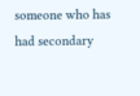someone who has had secondary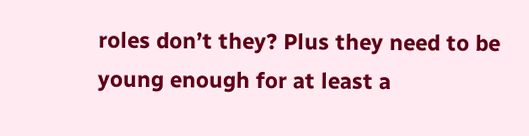roles don’t they? Plus they need to be young enough for at least a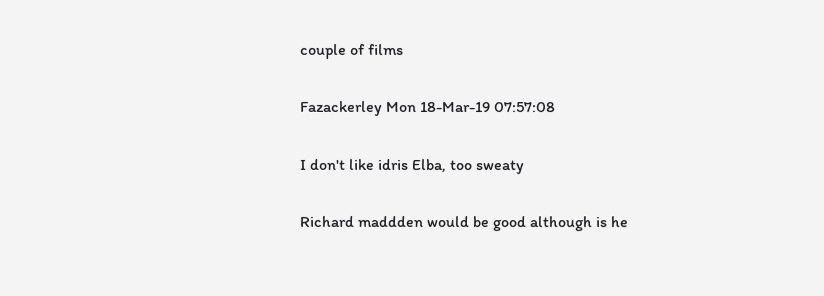couple of films

Fazackerley Mon 18-Mar-19 07:57:08

I don't like idris Elba, too sweaty

Richard maddden would be good although is he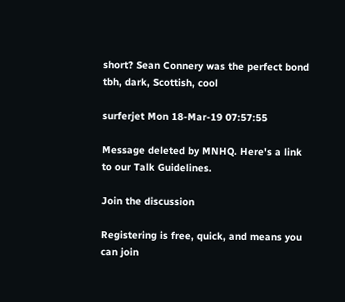short? Sean Connery was the perfect bond tbh, dark, Scottish, cool

surferjet Mon 18-Mar-19 07:57:55

Message deleted by MNHQ. Here's a link to our Talk Guidelines.

Join the discussion

Registering is free, quick, and means you can join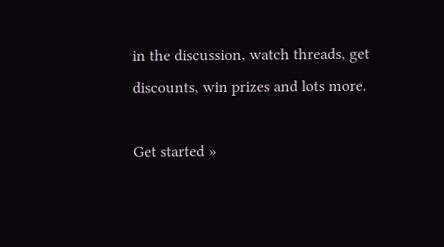in the discussion, watch threads, get discounts, win prizes and lots more.

Get started »